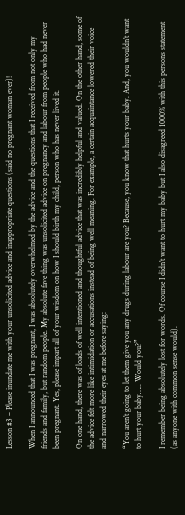Lesson #3 – Please inundate me with your unsolicited advice and inappropriate questions (said no pregnant woman ever)!

When I announced that I was pregnant, I was absolutely overwhelmed by the advice and the questions that I received from not only my friends and family, but random people. My absolute fave thing was unsolicited advice on pregnancy and labour from people who had never been pregnant. Yes, please impart all of your wisdom on how I should birth my child, person who has never lived it.

On one hand, there was of loads of well intentioned and thoughtful advice that was incredibly helpful and valued. On the other hand, some of the advice felt more like intimidation or accusations instead of being well meaning. For example, a certain acquaintance lowered their voice and narrowed their eyes at me before saying:

“You aren’t going to let them give you any drugs during labour are you? Because, you know that hurts your baby. And, you wouldn’t want to hurt your baby….. Would you?”

I remember being absolutely lost for words. Of course I didn’t want to hurt my baby but I also disagreed 1000% with this persons statement (as anyone with common sense would).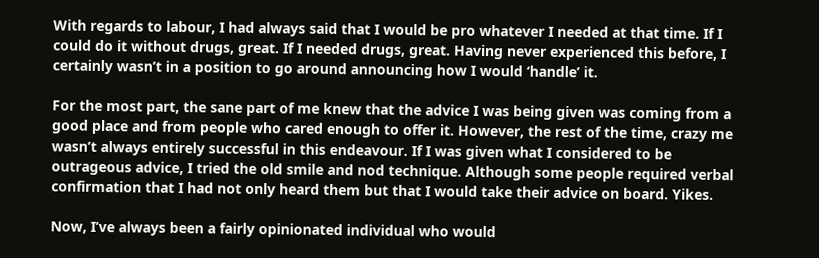With regards to labour, I had always said that I would be pro whatever I needed at that time. If I could do it without drugs, great. If I needed drugs, great. Having never experienced this before, I certainly wasn’t in a position to go around announcing how I would ‘handle’ it.

For the most part, the sane part of me knew that the advice I was being given was coming from a good place and from people who cared enough to offer it. However, the rest of the time, crazy me wasn’t always entirely successful in this endeavour. If I was given what I considered to be outrageous advice, I tried the old smile and nod technique. Although some people required verbal confirmation that I had not only heard them but that I would take their advice on board. Yikes.

Now, I’ve always been a fairly opinionated individual who would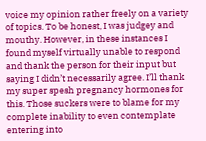voice my opinion rather freely on a variety of topics. To be honest, I was judgey and mouthy. However, in these instances I found myself virtually unable to respond and thank the person for their input but saying I didn’t necessarily agree. I’ll thank my super spesh pregnancy hormones for this. Those suckers were to blame for my complete inability to even contemplate entering into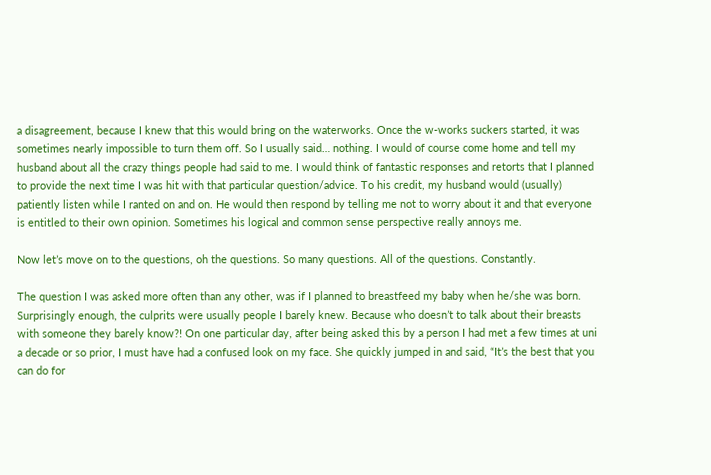a disagreement, because I knew that this would bring on the waterworks. Once the w-works suckers started, it was sometimes nearly impossible to turn them off. So I usually said… nothing. I would of course come home and tell my husband about all the crazy things people had said to me. I would think of fantastic responses and retorts that I planned to provide the next time I was hit with that particular question/advice. To his credit, my husband would (usually) patiently listen while I ranted on and on. He would then respond by telling me not to worry about it and that everyone is entitled to their own opinion. Sometimes his logical and common sense perspective really annoys me.

Now let’s move on to the questions, oh the questions. So many questions. All of the questions. Constantly.

The question I was asked more often than any other, was if I planned to breastfeed my baby when he/she was born. Surprisingly enough, the culprits were usually people I barely knew. Because who doesn’t to talk about their breasts with someone they barely know?! On one particular day, after being asked this by a person I had met a few times at uni a decade or so prior, I must have had a confused look on my face. She quickly jumped in and said, “It’s the best that you can do for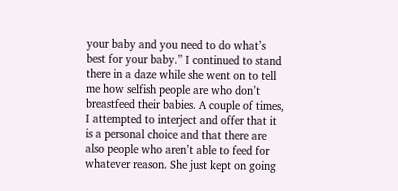your baby and you need to do what’s best for your baby.” I continued to stand there in a daze while she went on to tell me how selfish people are who don’t breastfeed their babies. A couple of times, I attempted to interject and offer that it is a personal choice and that there are also people who aren’t able to feed for whatever reason. She just kept on going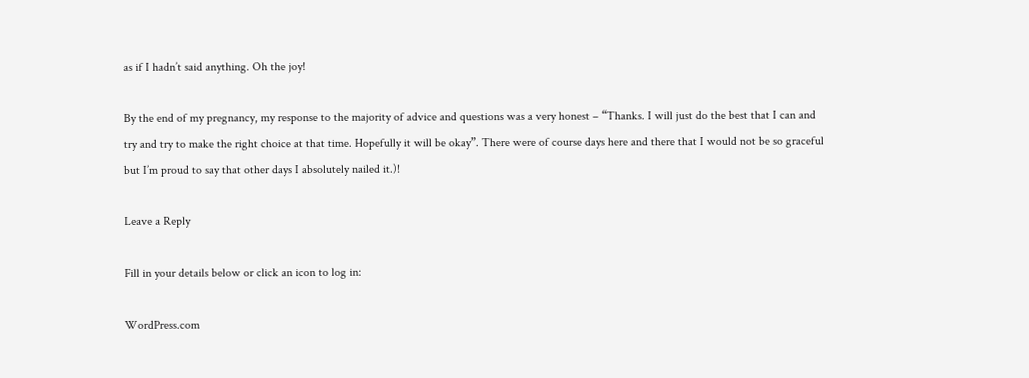as if I hadn’t said anything. Oh the joy!

By the end of my pregnancy, my response to the majority of advice and questions was a very honest – “Thanks. I will just do the best that I can and try and try to make the right choice at that time. Hopefully it will be okay”. There were of course days here and there that I would not be so graceful but I’m proud to say that other days I absolutely nailed it.)!

Leave a Reply

Fill in your details below or click an icon to log in:

WordPress.com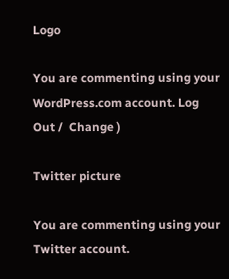Logo

You are commenting using your WordPress.com account. Log Out /  Change )

Twitter picture

You are commenting using your Twitter account.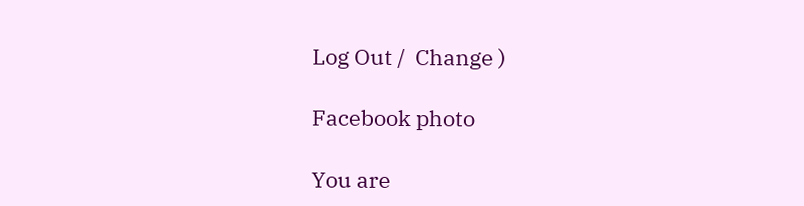Log Out /  Change )

Facebook photo

You are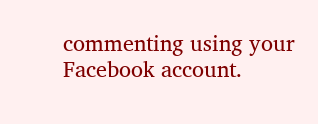commenting using your Facebook account.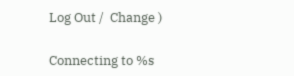Log Out /  Change )

Connecting to %s